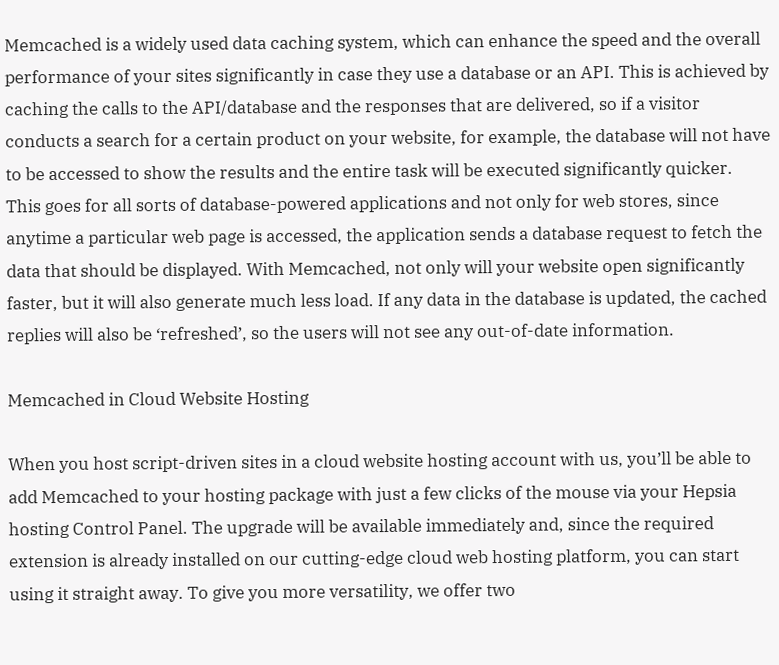Memcached is a widely used data caching system, which can enhance the speed and the overall performance of your sites significantly in case they use a database or an API. This is achieved by caching the calls to the API/database and the responses that are delivered, so if a visitor conducts a search for a certain product on your website, for example, the database will not have to be accessed to show the results and the entire task will be executed significantly quicker. This goes for all sorts of database-powered applications and not only for web stores, since anytime a particular web page is accessed, the application sends a database request to fetch the data that should be displayed. With Memcached, not only will your website open significantly faster, but it will also generate much less load. If any data in the database is updated, the cached replies will also be ‘refreshed’, so the users will not see any out-of-date information.

Memcached in Cloud Website Hosting

When you host script-driven sites in a cloud website hosting account with us, you’ll be able to add Memcached to your hosting package with just a few clicks of the mouse via your Hepsia hosting Control Panel. The upgrade will be available immediately and, since the required extension is already installed on our cutting-edge cloud web hosting platform, you can start using it straight away. To give you more versatility, we offer two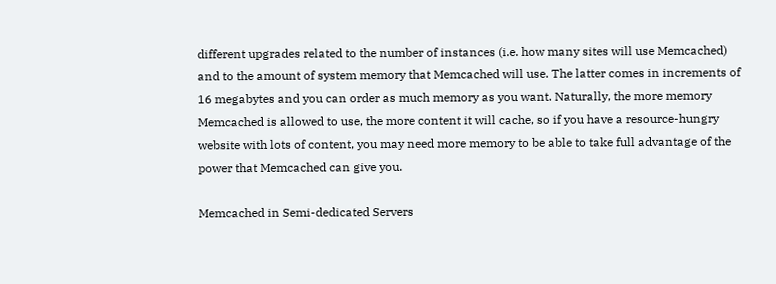different upgrades related to the number of instances (i.e. how many sites will use Memcached) and to the amount of system memory that Memcached will use. The latter comes in increments of 16 megabytes and you can order as much memory as you want. Naturally, the more memory Memcached is allowed to use, the more content it will cache, so if you have a resource-hungry website with lots of content, you may need more memory to be able to take full advantage of the power that Memcached can give you.

Memcached in Semi-dedicated Servers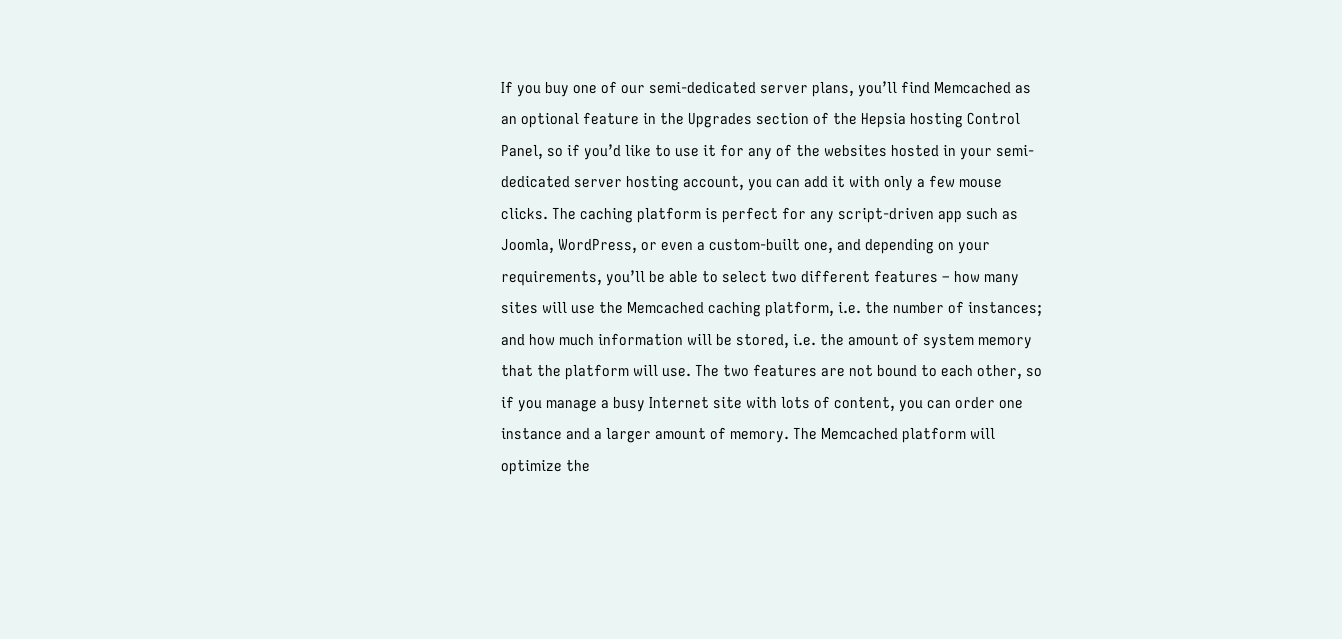If you buy one of our semi-dedicated server plans, you’ll find Memcached as an optional feature in the Upgrades section of the Hepsia hosting Control Panel, so if you’d like to use it for any of the websites hosted in your semi-dedicated server hosting account, you can add it with only a few mouse clicks. The caching platform is perfect for any script-driven app such as Joomla, WordPress, or even a custom-built one, and depending on your requirements, you’ll be able to select two different features – how many sites will use the Memcached caching platform, i.e. the number of instances; and how much information will be stored, i.e. the amount of system memory that the platform will use. The two features are not bound to each other, so if you manage a busy Internet site with lots of content, you can order one instance and a larger amount of memory. The Memcached platform will optimize the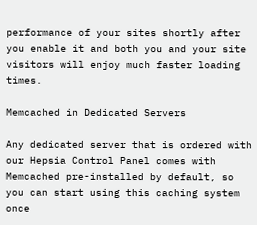performance of your sites shortly after you enable it and both you and your site visitors will enjoy much faster loading times.

Memcached in Dedicated Servers

Any dedicated server that is ordered with our Hepsia Control Panel comes with Memcached pre-installed by default, so you can start using this caching system once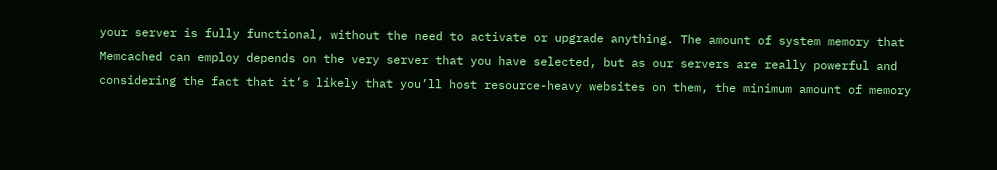your server is fully functional, without the need to activate or upgrade anything. The amount of system memory that Memcached can employ depends on the very server that you have selected, but as our servers are really powerful and considering the fact that it’s likely that you’ll host resource-heavy websites on them, the minimum amount of memory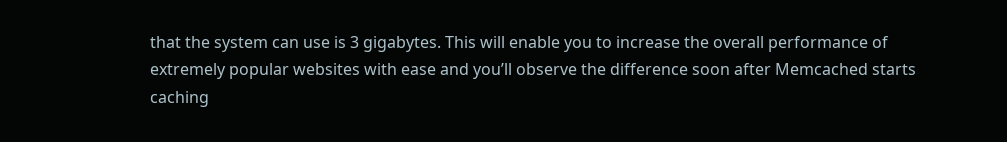that the system can use is 3 gigabytes. This will enable you to increase the overall performance of extremely popular websites with ease and you’ll observe the difference soon after Memcached starts caching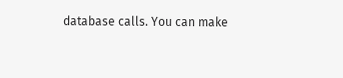database calls. You can make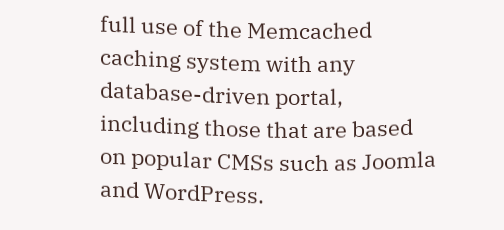full use of the Memcached caching system with any database-driven portal, including those that are based on popular CMSs such as Joomla and WordPress.